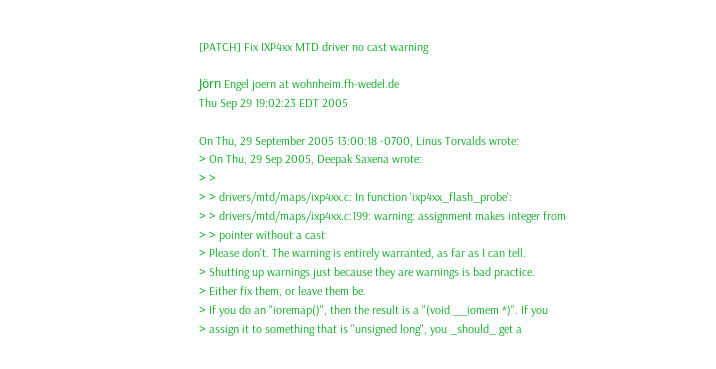[PATCH] Fix IXP4xx MTD driver no cast warning

Jörn Engel joern at wohnheim.fh-wedel.de
Thu Sep 29 19:02:23 EDT 2005

On Thu, 29 September 2005 13:00:18 -0700, Linus Torvalds wrote:
> On Thu, 29 Sep 2005, Deepak Saxena wrote:
> >
> > drivers/mtd/maps/ixp4xx.c: In function 'ixp4xx_flash_probe':
> > drivers/mtd/maps/ixp4xx.c:199: warning: assignment makes integer from
> > pointer without a cast
> Please don't. The warning is entirely warranted, as far as I can tell.
> Shutting up warnings just because they are warnings is bad practice.
> Either fix them, or leave them be.
> If you do an "ioremap()", then the result is a "(void __iomem *)". If you
> assign it to something that is "unsigned long", you _should_ get a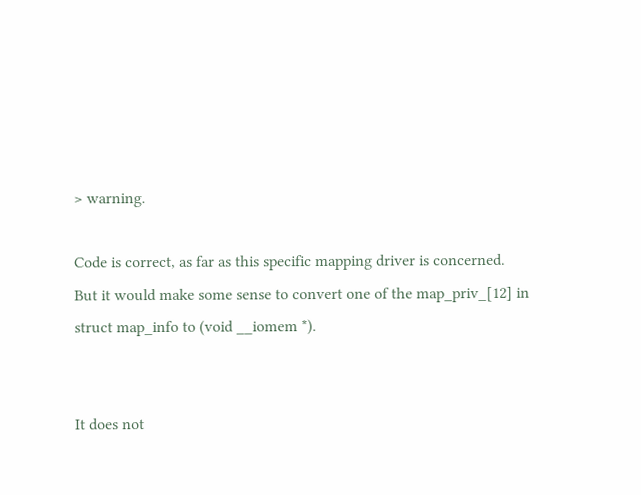> warning.

Code is correct, as far as this specific mapping driver is concerned.
But it would make some sense to convert one of the map_priv_[12] in
struct map_info to (void __iomem *).


It does not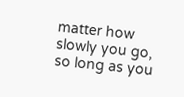matter how slowly you go, so long as you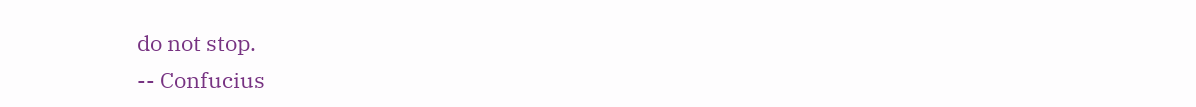do not stop.
-- Confucius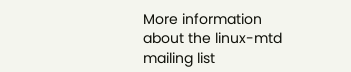More information about the linux-mtd mailing list